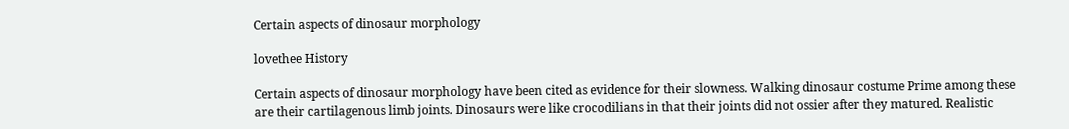Certain aspects of dinosaur morphology

lovethee History

Certain aspects of dinosaur morphology have been cited as evidence for their slowness. Walking dinosaur costume Prime among these are their cartilagenous limb joints. Dinosaurs were like crocodilians in that their joints did not ossier after they matured. Realistic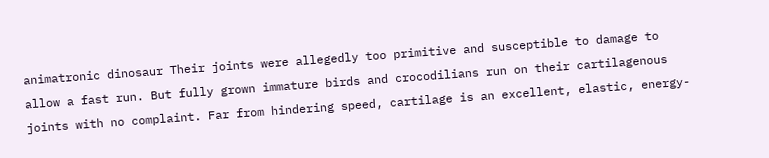animatronic dinosaur Their joints were allegedly too primitive and susceptible to damage to allow a fast run. But fully grown immature birds and crocodilians run on their cartilagenous joints with no complaint. Far from hindering speed, cartilage is an excellent, elastic, energy-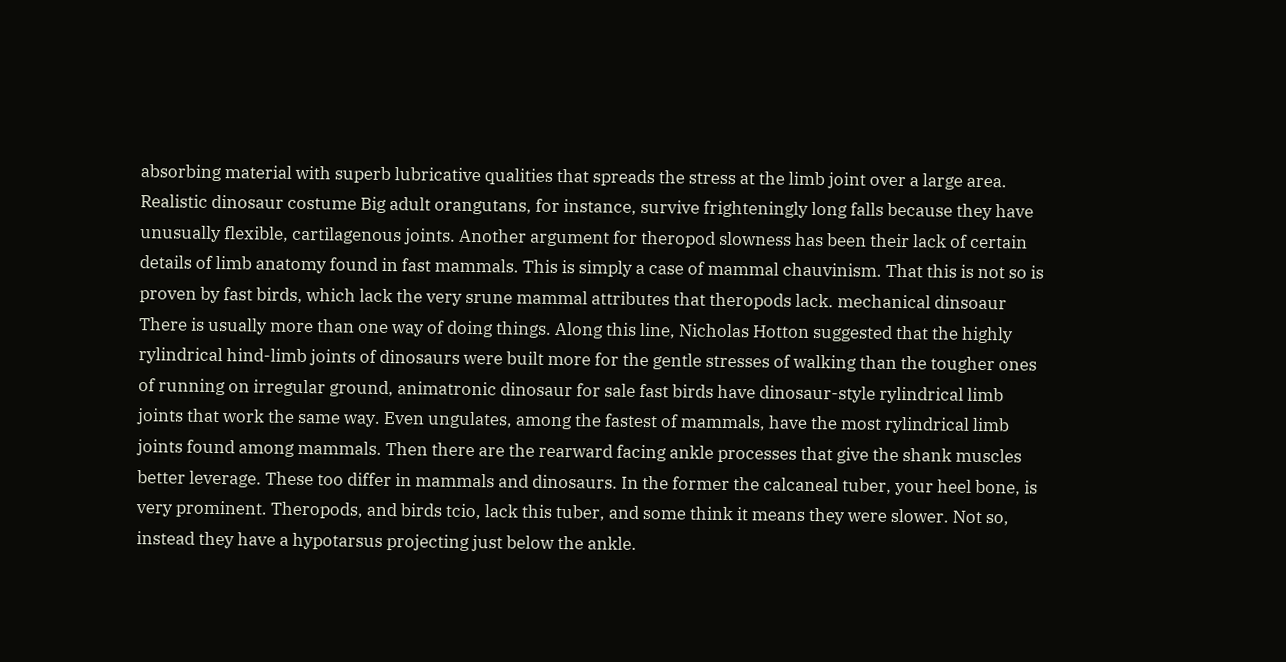absorbing material with superb lubricative qualities that spreads the stress at the limb joint over a large area. Realistic dinosaur costume Big adult orangutans, for instance, survive frighteningly long falls because they have unusually flexible, cartilagenous joints. Another argument for theropod slowness has been their lack of certain details of limb anatomy found in fast mammals. This is simply a case of mammal chauvinism. That this is not so is proven by fast birds, which lack the very srune mammal attributes that theropods lack. mechanical dinsoaur There is usually more than one way of doing things. Along this line, Nicholas Hotton suggested that the highly rylindrical hind-limb joints of dinosaurs were built more for the gentle stresses of walking than the tougher ones of running on irregular ground, animatronic dinosaur for sale fast birds have dinosaur-style rylindrical limb joints that work the same way. Even ungulates, among the fastest of mammals, have the most rylindrical limb joints found among mammals. Then there are the rearward facing ankle processes that give the shank muscles better leverage. These too differ in mammals and dinosaurs. In the former the calcaneal tuber, your heel bone, is very prominent. Theropods, and birds tcio, lack this tuber, and some think it means they were slower. Not so, instead they have a hypotarsus projecting just below the ankle.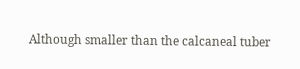Although smaller than the calcaneal tuber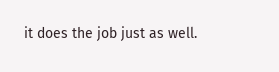it does the job just as well.